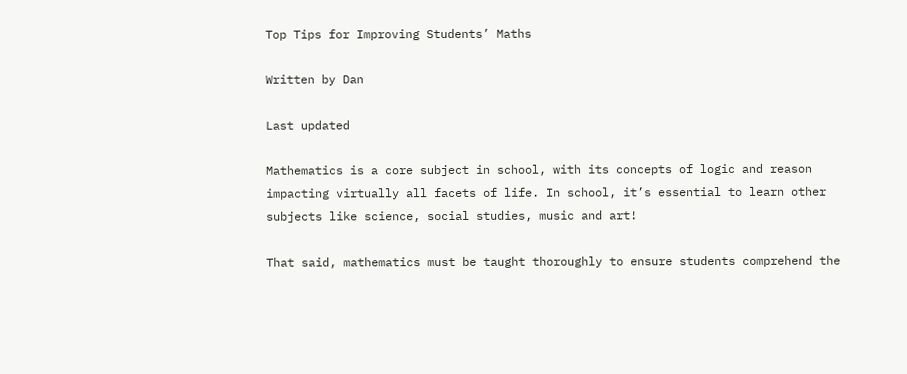Top Tips for Improving Students’ Maths

Written by Dan

Last updated

Mathematics is a core subject in school, with its concepts of logic and reason impacting virtually all facets of life. In school, it’s essential to learn other subjects like science, social studies, music and art!

That said, mathematics must be taught thoroughly to ensure students comprehend the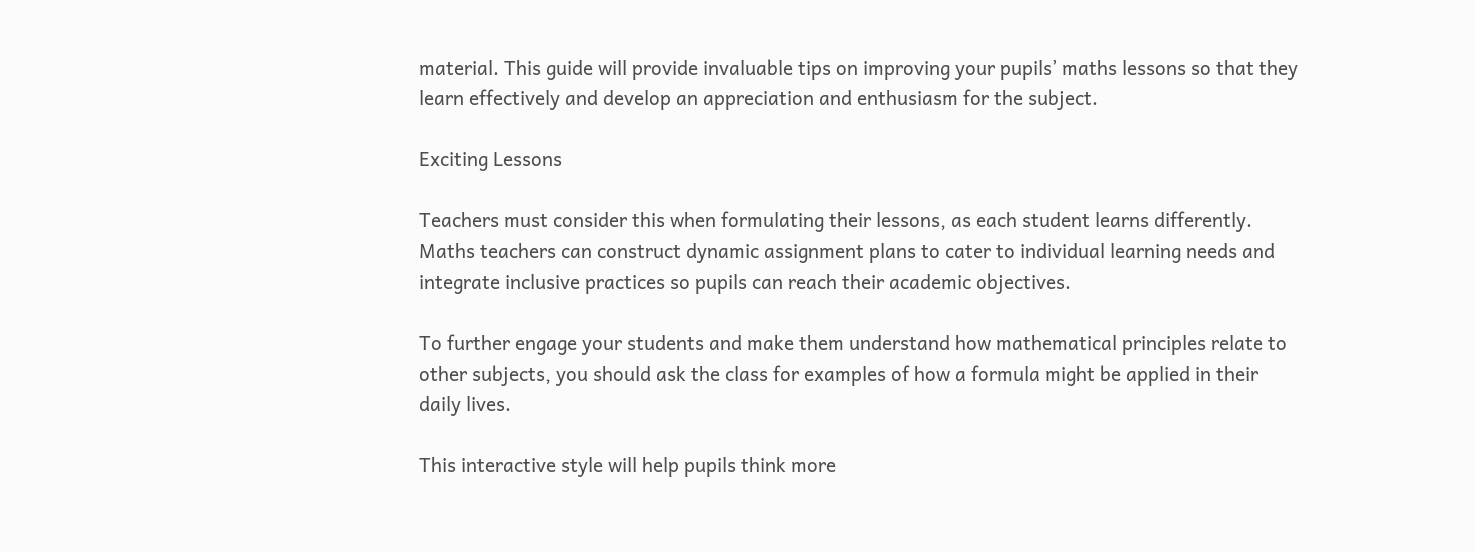material. This guide will provide invaluable tips on improving your pupils’ maths lessons so that they learn effectively and develop an appreciation and enthusiasm for the subject.

Exciting Lessons

Teachers must consider this when formulating their lessons, as each student learns differently. Maths teachers can construct dynamic assignment plans to cater to individual learning needs and integrate inclusive practices so pupils can reach their academic objectives.

To further engage your students and make them understand how mathematical principles relate to other subjects, you should ask the class for examples of how a formula might be applied in their daily lives.

This interactive style will help pupils think more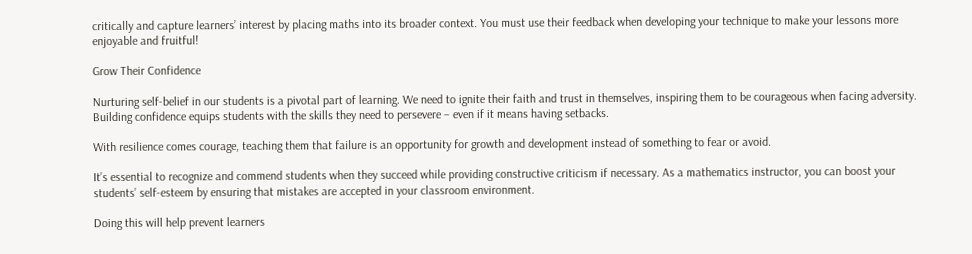critically and capture learners’ interest by placing maths into its broader context. You must use their feedback when developing your technique to make your lessons more enjoyable and fruitful!

Grow Their Confidence

Nurturing self-belief in our students is a pivotal part of learning. We need to ignite their faith and trust in themselves, inspiring them to be courageous when facing adversity. Building confidence equips students with the skills they need to persevere – even if it means having setbacks.

With resilience comes courage, teaching them that failure is an opportunity for growth and development instead of something to fear or avoid.

It’s essential to recognize and commend students when they succeed while providing constructive criticism if necessary. As a mathematics instructor, you can boost your students’ self-esteem by ensuring that mistakes are accepted in your classroom environment.

Doing this will help prevent learners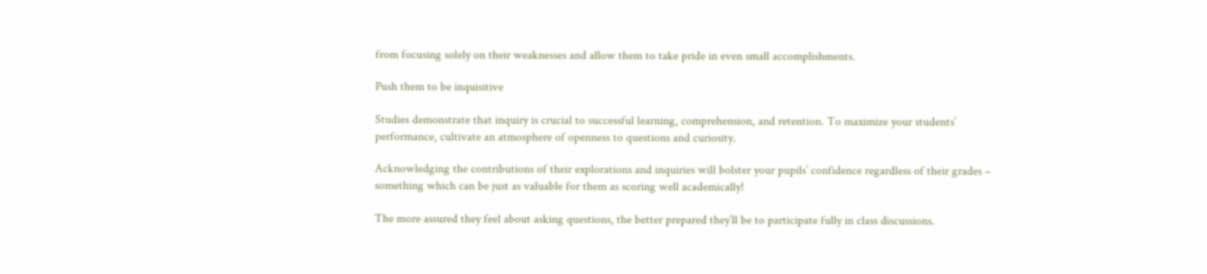from focusing solely on their weaknesses and allow them to take pride in even small accomplishments.

Push them to be inquisitive

Studies demonstrate that inquiry is crucial to successful learning, comprehension, and retention. To maximize your students’ performance, cultivate an atmosphere of openness to questions and curiosity.

Acknowledging the contributions of their explorations and inquiries will bolster your pupils’ confidence regardless of their grades – something which can be just as valuable for them as scoring well academically!

The more assured they feel about asking questions, the better prepared they’ll be to participate fully in class discussions.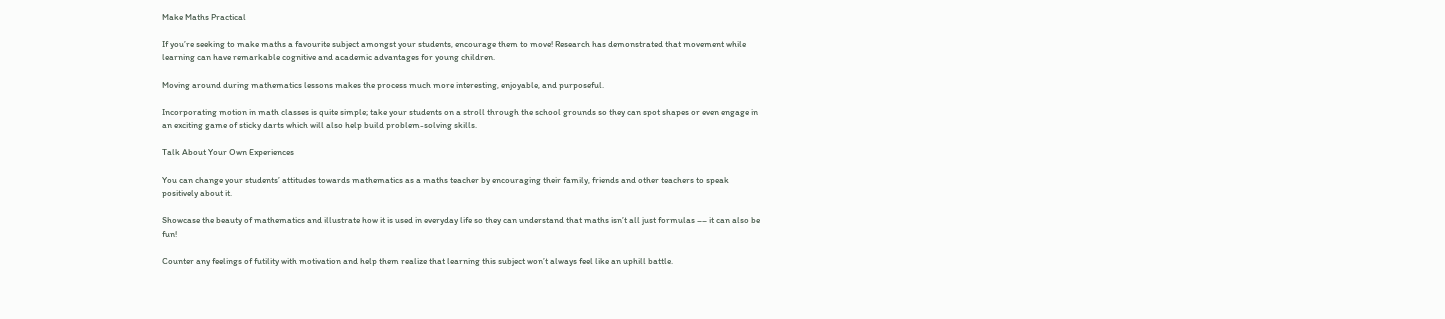Make Maths Practical

If you’re seeking to make maths a favourite subject amongst your students, encourage them to move! Research has demonstrated that movement while learning can have remarkable cognitive and academic advantages for young children.

Moving around during mathematics lessons makes the process much more interesting, enjoyable, and purposeful.

Incorporating motion in math classes is quite simple; take your students on a stroll through the school grounds so they can spot shapes or even engage in an exciting game of sticky darts which will also help build problem-solving skills.

Talk About Your Own Experiences

You can change your students’ attitudes towards mathematics as a maths teacher by encouraging their family, friends and other teachers to speak positively about it.

Showcase the beauty of mathematics and illustrate how it is used in everyday life so they can understand that maths isn’t all just formulas –– it can also be fun!

Counter any feelings of futility with motivation and help them realize that learning this subject won’t always feel like an uphill battle.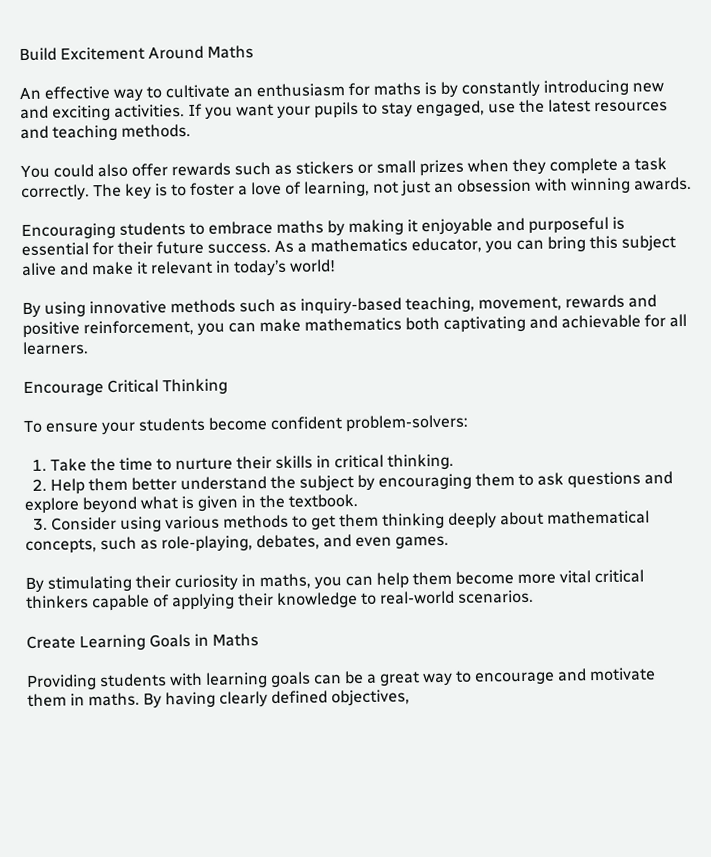Build Excitement Around Maths

An effective way to cultivate an enthusiasm for maths is by constantly introducing new and exciting activities. If you want your pupils to stay engaged, use the latest resources and teaching methods.

You could also offer rewards such as stickers or small prizes when they complete a task correctly. The key is to foster a love of learning, not just an obsession with winning awards.

Encouraging students to embrace maths by making it enjoyable and purposeful is essential for their future success. As a mathematics educator, you can bring this subject alive and make it relevant in today’s world!

By using innovative methods such as inquiry-based teaching, movement, rewards and positive reinforcement, you can make mathematics both captivating and achievable for all learners.

Encourage Critical Thinking

To ensure your students become confident problem-solvers:

  1. Take the time to nurture their skills in critical thinking.
  2. Help them better understand the subject by encouraging them to ask questions and explore beyond what is given in the textbook.
  3. Consider using various methods to get them thinking deeply about mathematical concepts, such as role-playing, debates, and even games.

By stimulating their curiosity in maths, you can help them become more vital critical thinkers capable of applying their knowledge to real-world scenarios.

Create Learning Goals in Maths

Providing students with learning goals can be a great way to encourage and motivate them in maths. By having clearly defined objectives,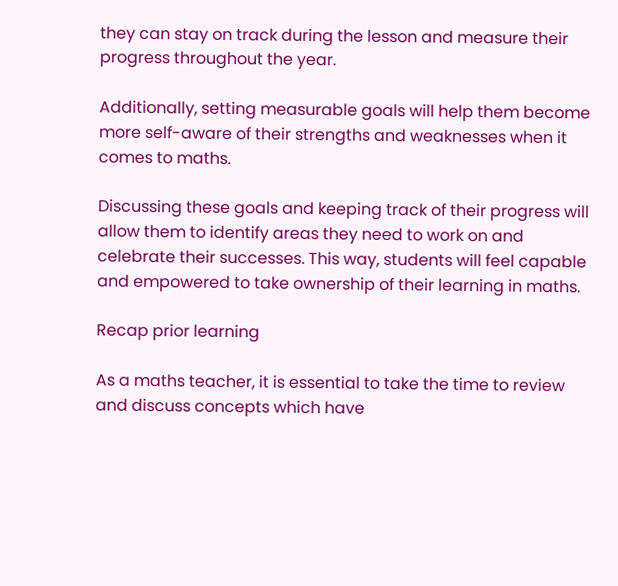they can stay on track during the lesson and measure their progress throughout the year.

Additionally, setting measurable goals will help them become more self-aware of their strengths and weaknesses when it comes to maths.

Discussing these goals and keeping track of their progress will allow them to identify areas they need to work on and celebrate their successes. This way, students will feel capable and empowered to take ownership of their learning in maths.

Recap prior learning

As a maths teacher, it is essential to take the time to review and discuss concepts which have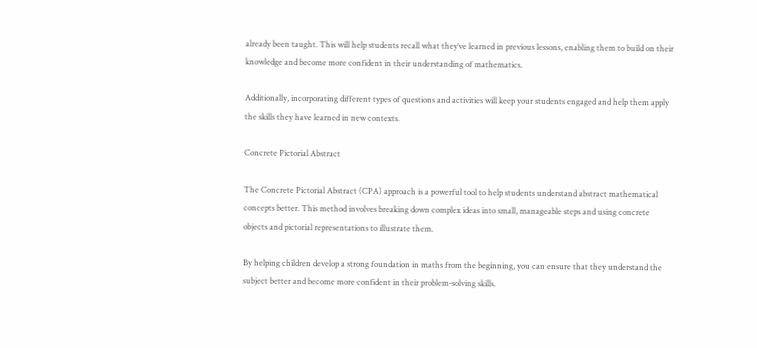already been taught. This will help students recall what they’ve learned in previous lessons, enabling them to build on their knowledge and become more confident in their understanding of mathematics.

Additionally, incorporating different types of questions and activities will keep your students engaged and help them apply the skills they have learned in new contexts.

Concrete Pictorial Abstract

The Concrete Pictorial Abstract (CPA) approach is a powerful tool to help students understand abstract mathematical concepts better. This method involves breaking down complex ideas into small, manageable steps and using concrete objects and pictorial representations to illustrate them.

By helping children develop a strong foundation in maths from the beginning, you can ensure that they understand the subject better and become more confident in their problem-solving skills.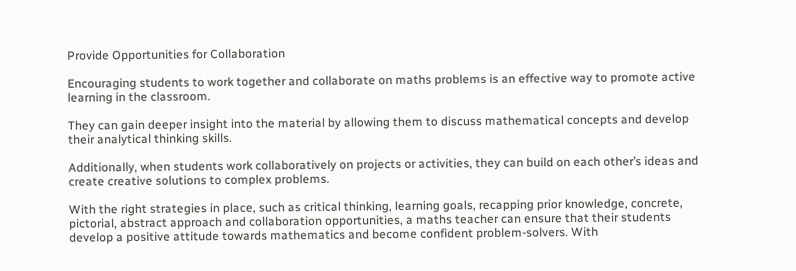Provide Opportunities for Collaboration

Encouraging students to work together and collaborate on maths problems is an effective way to promote active learning in the classroom.

They can gain deeper insight into the material by allowing them to discuss mathematical concepts and develop their analytical thinking skills.

Additionally, when students work collaboratively on projects or activities, they can build on each other’s ideas and create creative solutions to complex problems.

With the right strategies in place, such as critical thinking, learning goals, recapping prior knowledge, concrete, pictorial, abstract approach and collaboration opportunities, a maths teacher can ensure that their students develop a positive attitude towards mathematics and become confident problem-solvers. With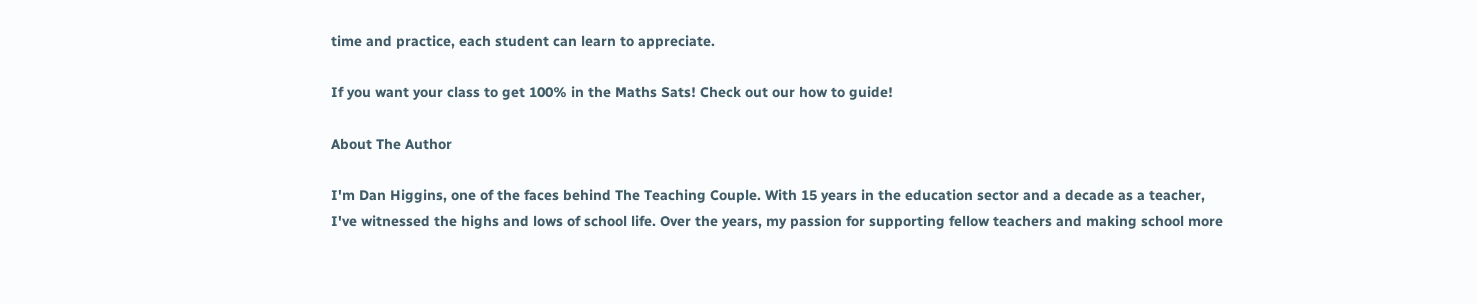time and practice, each student can learn to appreciate.

If you want your class to get 100% in the Maths Sats! Check out our how to guide!

About The Author

I'm Dan Higgins, one of the faces behind The Teaching Couple. With 15 years in the education sector and a decade as a teacher, I've witnessed the highs and lows of school life. Over the years, my passion for supporting fellow teachers and making school more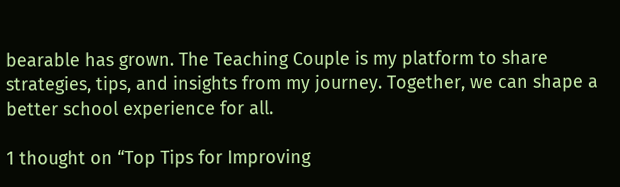bearable has grown. The Teaching Couple is my platform to share strategies, tips, and insights from my journey. Together, we can shape a better school experience for all.

1 thought on “Top Tips for Improving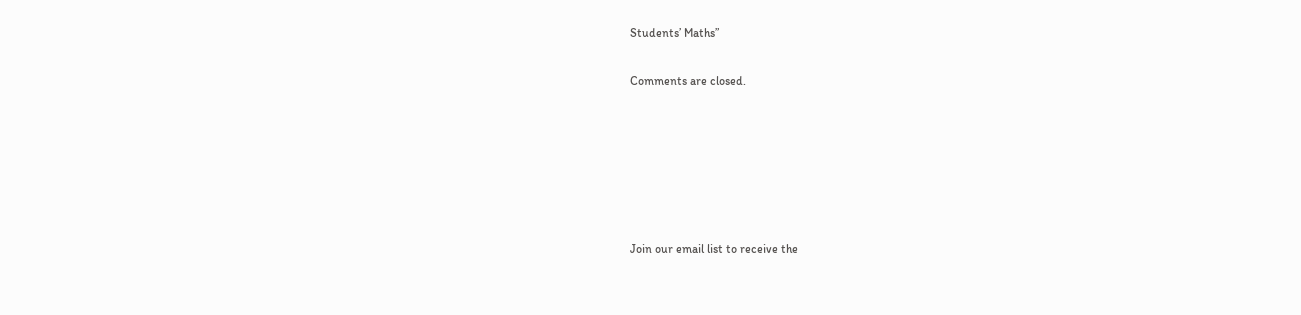Students’ Maths”

Comments are closed.






Join our email list to receive the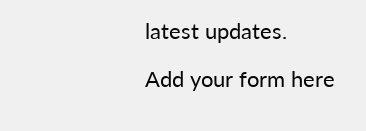latest updates.

Add your form here